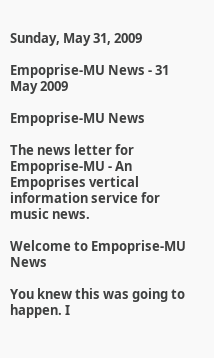Sunday, May 31, 2009

Empoprise-MU News - 31 May 2009

Empoprise-MU News

The news letter for Empoprise-MU - An Empoprises vertical information service for music news.

Welcome to Empoprise-MU News

You knew this was going to happen. I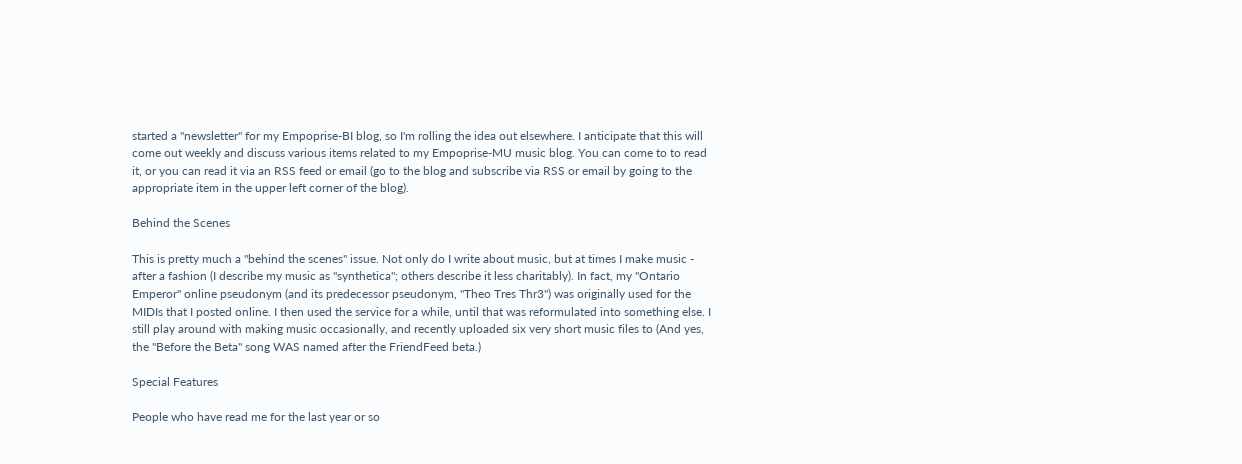started a "newsletter" for my Empoprise-BI blog, so I'm rolling the idea out elsewhere. I anticipate that this will come out weekly and discuss various items related to my Empoprise-MU music blog. You can come to to read it, or you can read it via an RSS feed or email (go to the blog and subscribe via RSS or email by going to the appropriate item in the upper left corner of the blog).

Behind the Scenes

This is pretty much a "behind the scenes" issue. Not only do I write about music, but at times I make music - after a fashion (I describe my music as "synthetica"; others describe it less charitably). In fact, my "Ontario Emperor" online pseudonym (and its predecessor pseudonym, "Theo Tres Thr3") was originally used for the MIDIs that I posted online. I then used the service for a while, until that was reformulated into something else. I still play around with making music occasionally, and recently uploaded six very short music files to (And yes, the "Before the Beta" song WAS named after the FriendFeed beta.)

Special Features

People who have read me for the last year or so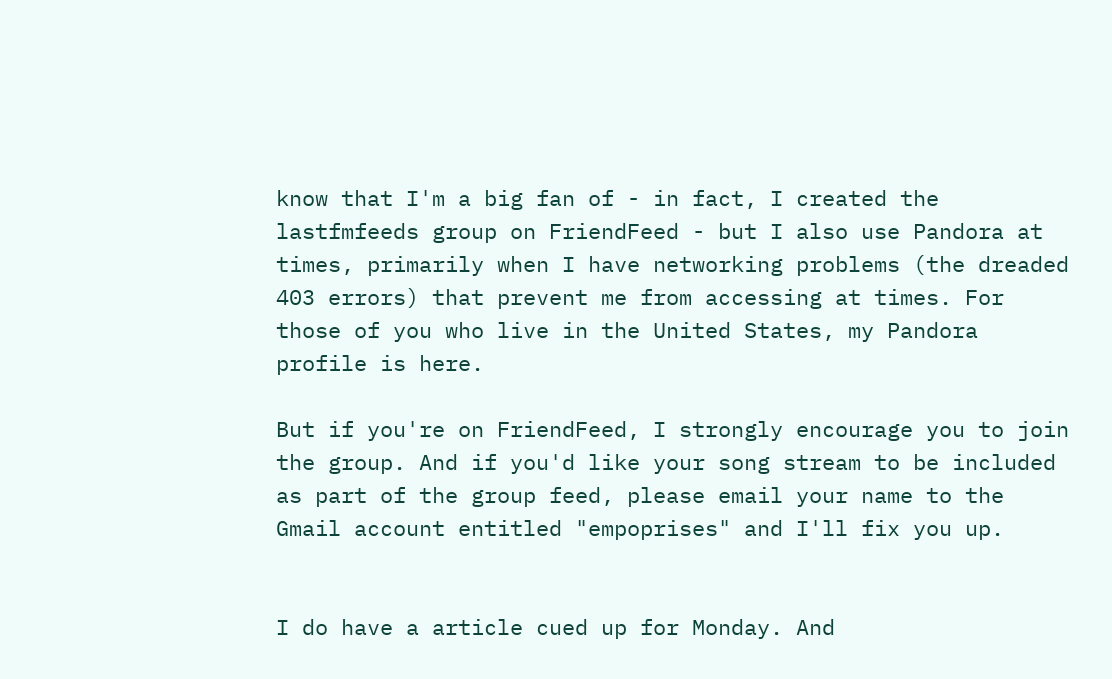know that I'm a big fan of - in fact, I created the lastfmfeeds group on FriendFeed - but I also use Pandora at times, primarily when I have networking problems (the dreaded 403 errors) that prevent me from accessing at times. For those of you who live in the United States, my Pandora profile is here.

But if you're on FriendFeed, I strongly encourage you to join the group. And if you'd like your song stream to be included as part of the group feed, please email your name to the Gmail account entitled "empoprises" and I'll fix you up.


I do have a article cued up for Monday. And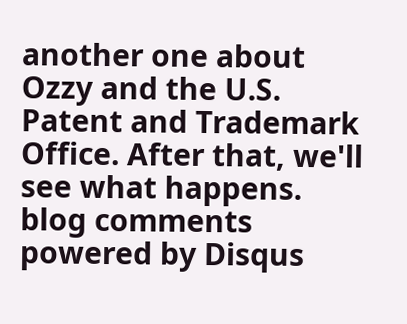another one about Ozzy and the U.S. Patent and Trademark Office. After that, we'll see what happens.
blog comments powered by Disqus